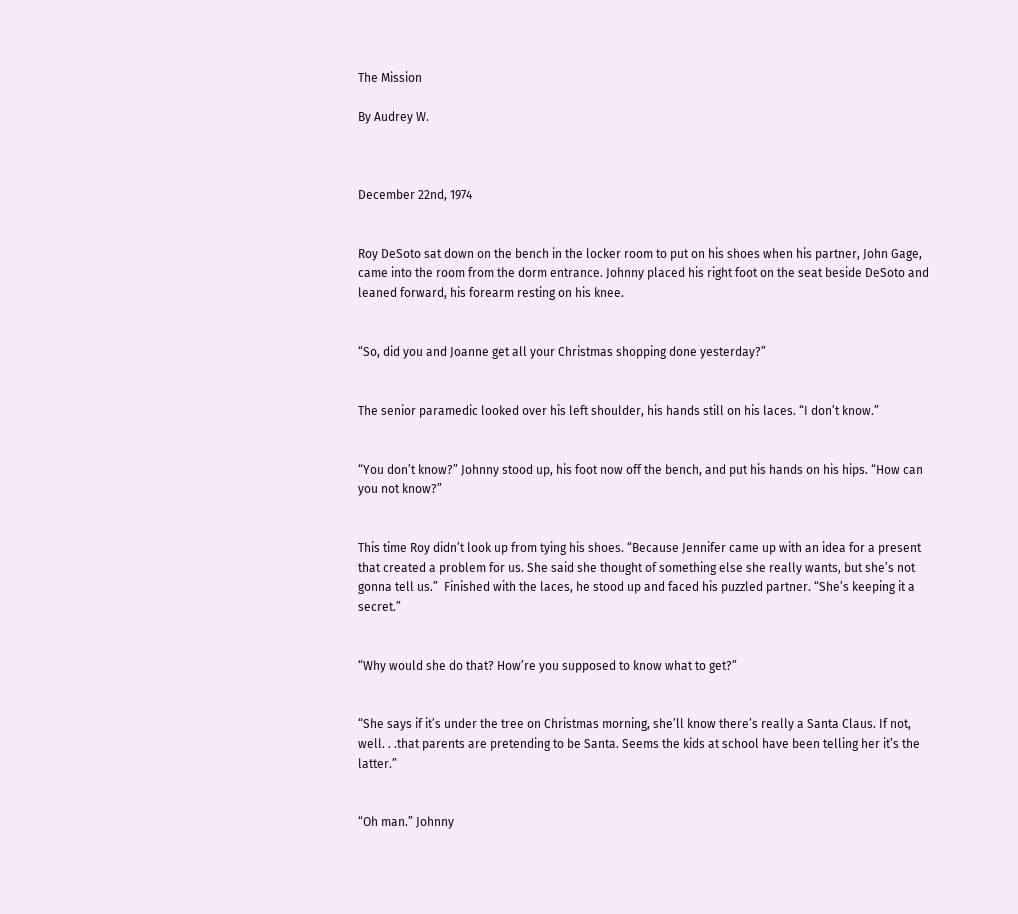The Mission

By Audrey W.



December 22nd, 1974


Roy DeSoto sat down on the bench in the locker room to put on his shoes when his partner, John Gage, came into the room from the dorm entrance. Johnny placed his right foot on the seat beside DeSoto and leaned forward, his forearm resting on his knee.


“So, did you and Joanne get all your Christmas shopping done yesterday?”


The senior paramedic looked over his left shoulder, his hands still on his laces. “I don’t know.”


“You don’t know?” Johnny stood up, his foot now off the bench, and put his hands on his hips. “How can you not know?”


This time Roy didn’t look up from tying his shoes. “Because Jennifer came up with an idea for a present that created a problem for us. She said she thought of something else she really wants, but she’s not gonna tell us.”  Finished with the laces, he stood up and faced his puzzled partner. “She’s keeping it a secret.”


“Why would she do that? How’re you supposed to know what to get?”


“She says if it’s under the tree on Christmas morning, she’ll know there’s really a Santa Claus. If not, well. . .that parents are pretending to be Santa. Seems the kids at school have been telling her it’s the latter.”


“Oh man.” Johnny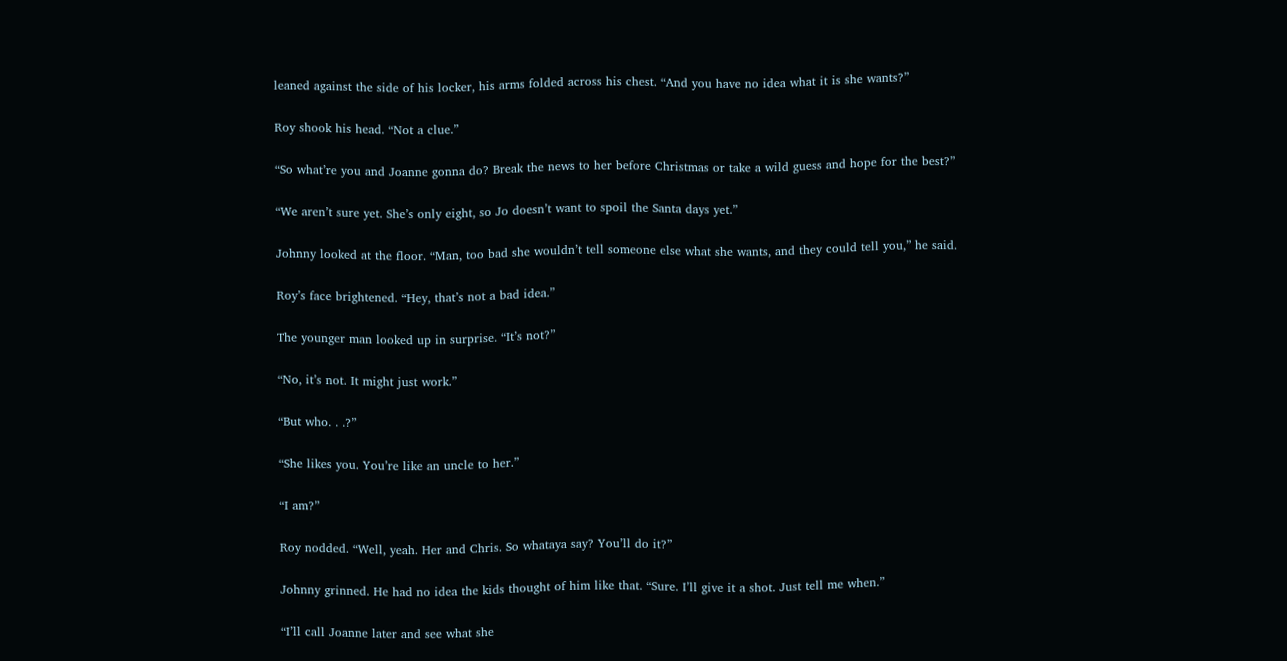leaned against the side of his locker, his arms folded across his chest. “And you have no idea what it is she wants?”


Roy shook his head. “Not a clue.”


“So what’re you and Joanne gonna do? Break the news to her before Christmas or take a wild guess and hope for the best?”


“We aren’t sure yet. She’s only eight, so Jo doesn’t want to spoil the Santa days yet.”


Johnny looked at the floor. “Man, too bad she wouldn’t tell someone else what she wants, and they could tell you,” he said.


Roy’s face brightened. “Hey, that’s not a bad idea.”


The younger man looked up in surprise. “It’s not?”


“No, it’s not. It might just work.”


“But who. . .?”


“She likes you. You’re like an uncle to her.”


“I am?”


Roy nodded. “Well, yeah. Her and Chris. So whataya say? You’ll do it?”


Johnny grinned. He had no idea the kids thought of him like that. “Sure. I’ll give it a shot. Just tell me when.”


“I’ll call Joanne later and see what she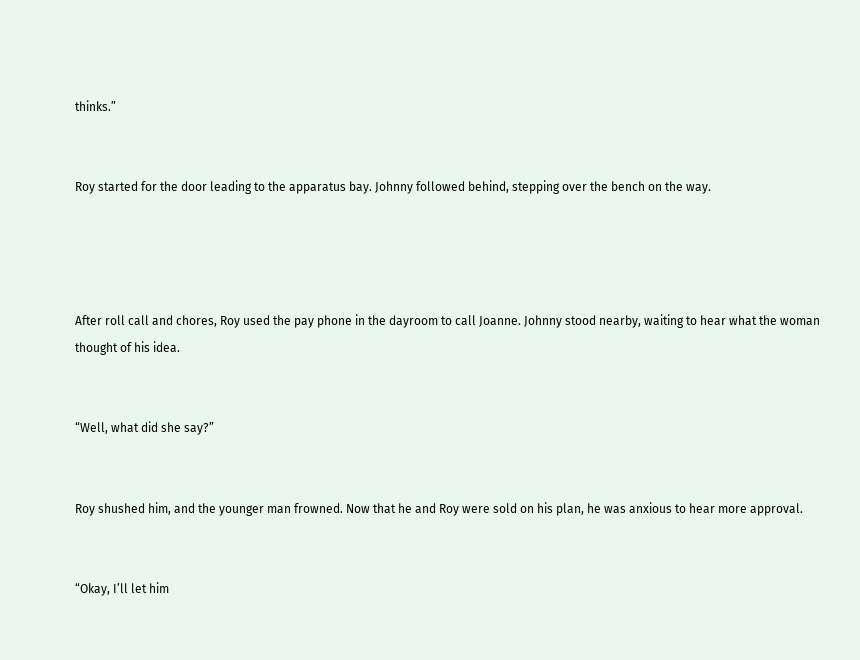thinks.”


Roy started for the door leading to the apparatus bay. Johnny followed behind, stepping over the bench on the way.




After roll call and chores, Roy used the pay phone in the dayroom to call Joanne. Johnny stood nearby, waiting to hear what the woman thought of his idea.


“Well, what did she say?”


Roy shushed him, and the younger man frowned. Now that he and Roy were sold on his plan, he was anxious to hear more approval.


“Okay, I’ll let him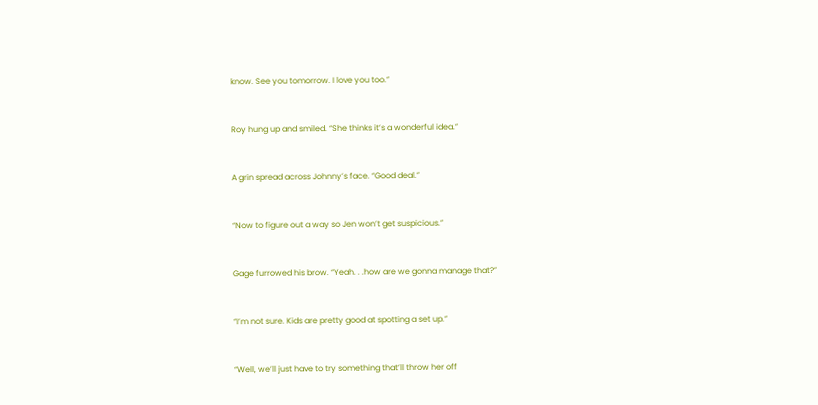know. See you tomorrow. I love you too.”


Roy hung up and smiled. “She thinks it’s a wonderful idea.”


A grin spread across Johnny’s face. “Good deal.”


“Now to figure out a way so Jen won’t get suspicious.”


Gage furrowed his brow. “Yeah. . .how are we gonna manage that?”


“I’m not sure. Kids are pretty good at spotting a set up.”


“Well, we’ll just have to try something that’ll throw her off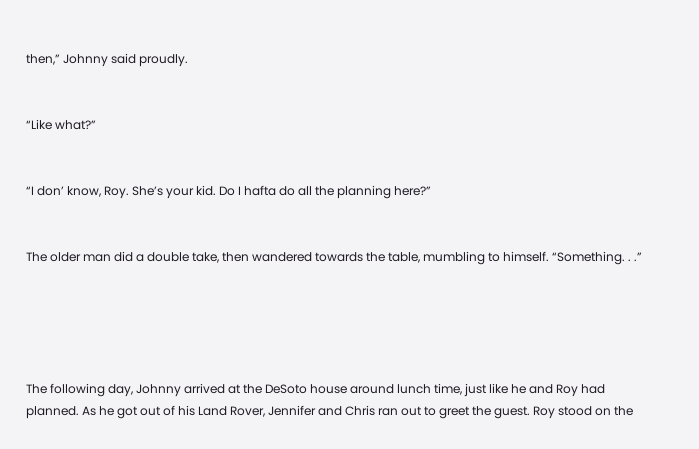then,” Johnny said proudly.


“Like what?”


“I don’ know, Roy. She’s your kid. Do I hafta do all the planning here?”


The older man did a double take, then wandered towards the table, mumbling to himself. “Something. . .”





The following day, Johnny arrived at the DeSoto house around lunch time, just like he and Roy had planned. As he got out of his Land Rover, Jennifer and Chris ran out to greet the guest. Roy stood on the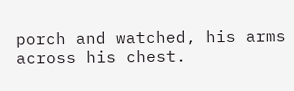porch and watched, his arms across his chest.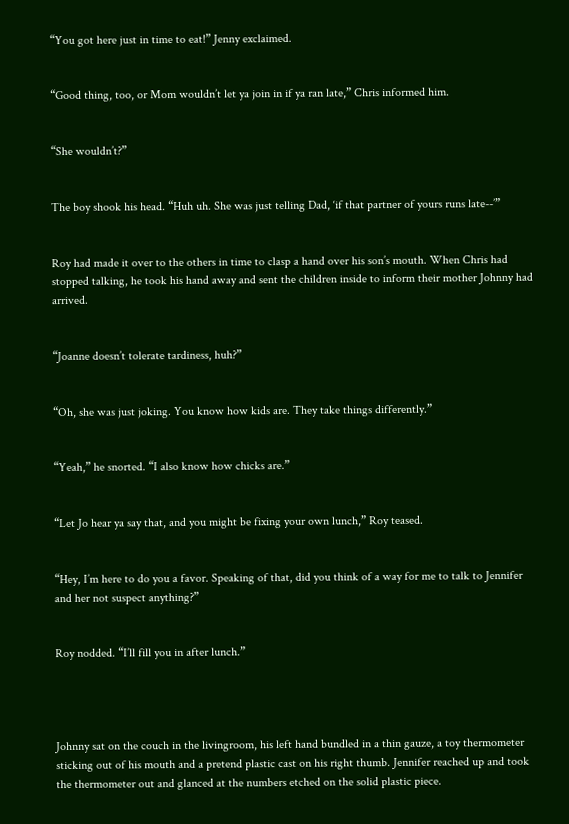“You got here just in time to eat!” Jenny exclaimed.


“Good thing, too, or Mom wouldn’t let ya join in if ya ran late,” Chris informed him.


“She wouldn’t?”


The boy shook his head. “Huh uh. She was just telling Dad, ‘if that partner of yours runs late--’”


Roy had made it over to the others in time to clasp a hand over his son’s mouth. When Chris had stopped talking, he took his hand away and sent the children inside to inform their mother Johnny had arrived.


“Joanne doesn’t tolerate tardiness, huh?”


“Oh, she was just joking. You know how kids are. They take things differently.”


“Yeah,” he snorted. “I also know how chicks are.”


“Let Jo hear ya say that, and you might be fixing your own lunch,” Roy teased.


“Hey, I’m here to do you a favor. Speaking of that, did you think of a way for me to talk to Jennifer and her not suspect anything?”


Roy nodded. “I’ll fill you in after lunch.”




Johnny sat on the couch in the livingroom, his left hand bundled in a thin gauze, a toy thermometer sticking out of his mouth and a pretend plastic cast on his right thumb. Jennifer reached up and took the thermometer out and glanced at the numbers etched on the solid plastic piece.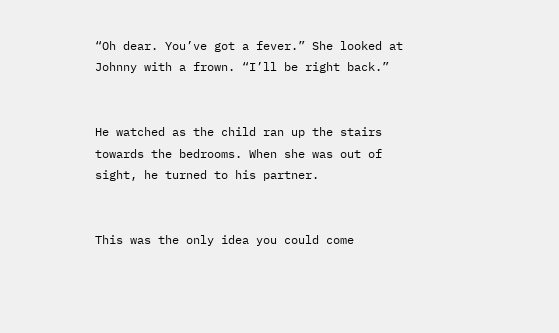“Oh dear. You’ve got a fever.” She looked at Johnny with a frown. “I’ll be right back.”


He watched as the child ran up the stairs towards the bedrooms. When she was out of sight, he turned to his partner.


This was the only idea you could come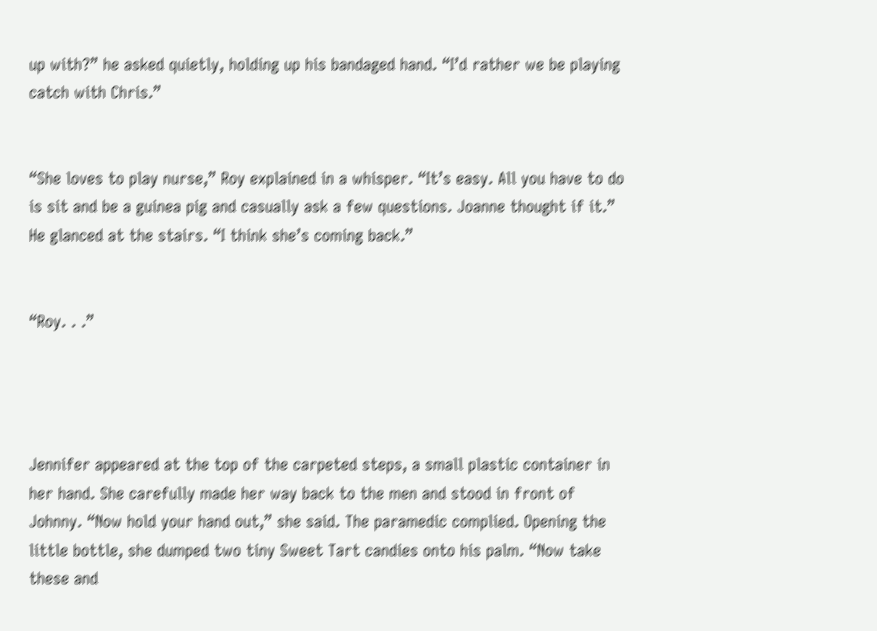up with?” he asked quietly, holding up his bandaged hand. “I’d rather we be playing catch with Chris.”


“She loves to play nurse,” Roy explained in a whisper. “It’s easy. All you have to do is sit and be a guinea pig and casually ask a few questions. Joanne thought if it.” He glanced at the stairs. “I think she’s coming back.”


“Roy. . .”




Jennifer appeared at the top of the carpeted steps, a small plastic container in her hand. She carefully made her way back to the men and stood in front of Johnny. “Now hold your hand out,” she said. The paramedic complied. Opening the little bottle, she dumped two tiny Sweet Tart candies onto his palm. “Now take these and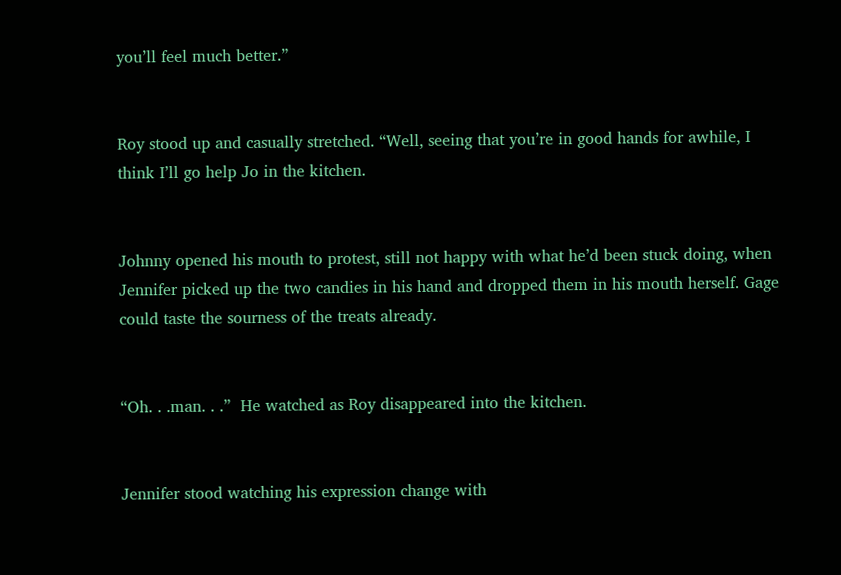you’ll feel much better.”


Roy stood up and casually stretched. “Well, seeing that you’re in good hands for awhile, I think I’ll go help Jo in the kitchen.


Johnny opened his mouth to protest, still not happy with what he’d been stuck doing, when Jennifer picked up the two candies in his hand and dropped them in his mouth herself. Gage could taste the sourness of the treats already.


“Oh. . .man. . .”  He watched as Roy disappeared into the kitchen.


Jennifer stood watching his expression change with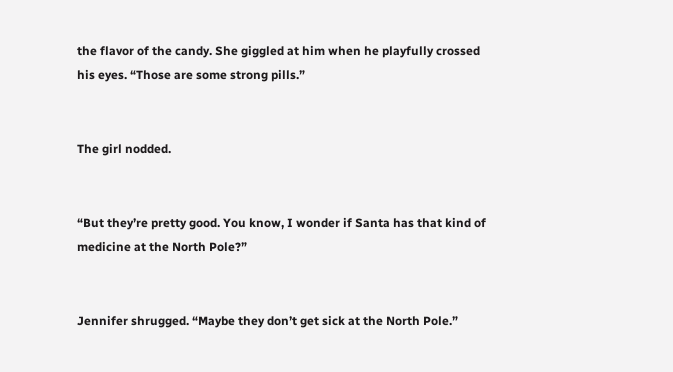the flavor of the candy. She giggled at him when he playfully crossed his eyes. “Those are some strong pills.”


The girl nodded.


“But they’re pretty good. You know, I wonder if Santa has that kind of medicine at the North Pole?”


Jennifer shrugged. “Maybe they don’t get sick at the North Pole.”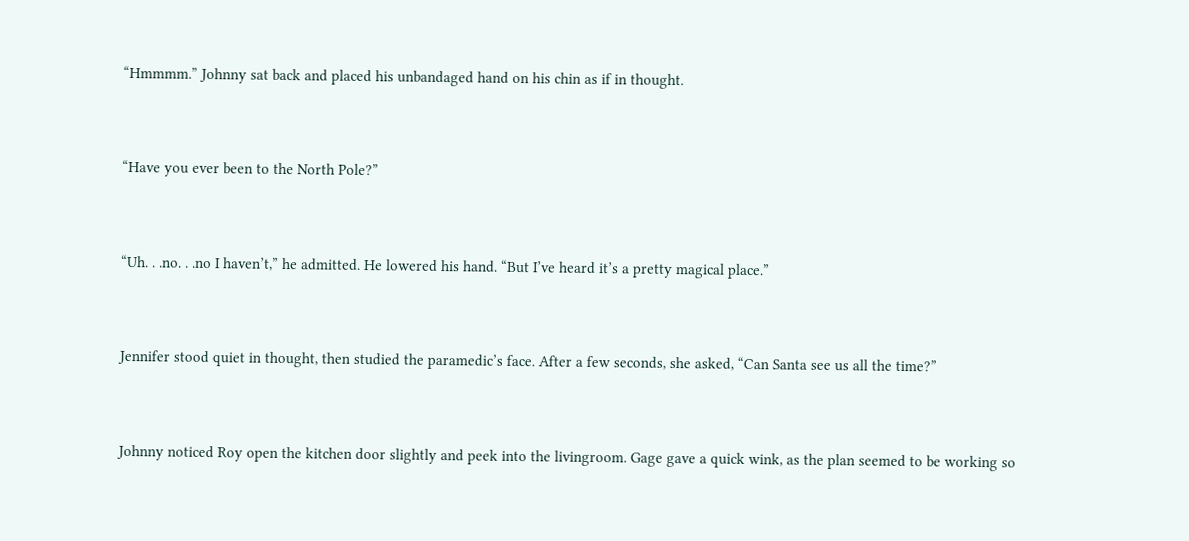“Hmmmm.” Johnny sat back and placed his unbandaged hand on his chin as if in thought.


“Have you ever been to the North Pole?”


“Uh. . .no. . .no I haven’t,” he admitted. He lowered his hand. “But I’ve heard it’s a pretty magical place.”


Jennifer stood quiet in thought, then studied the paramedic’s face. After a few seconds, she asked, “Can Santa see us all the time?”


Johnny noticed Roy open the kitchen door slightly and peek into the livingroom. Gage gave a quick wink, as the plan seemed to be working so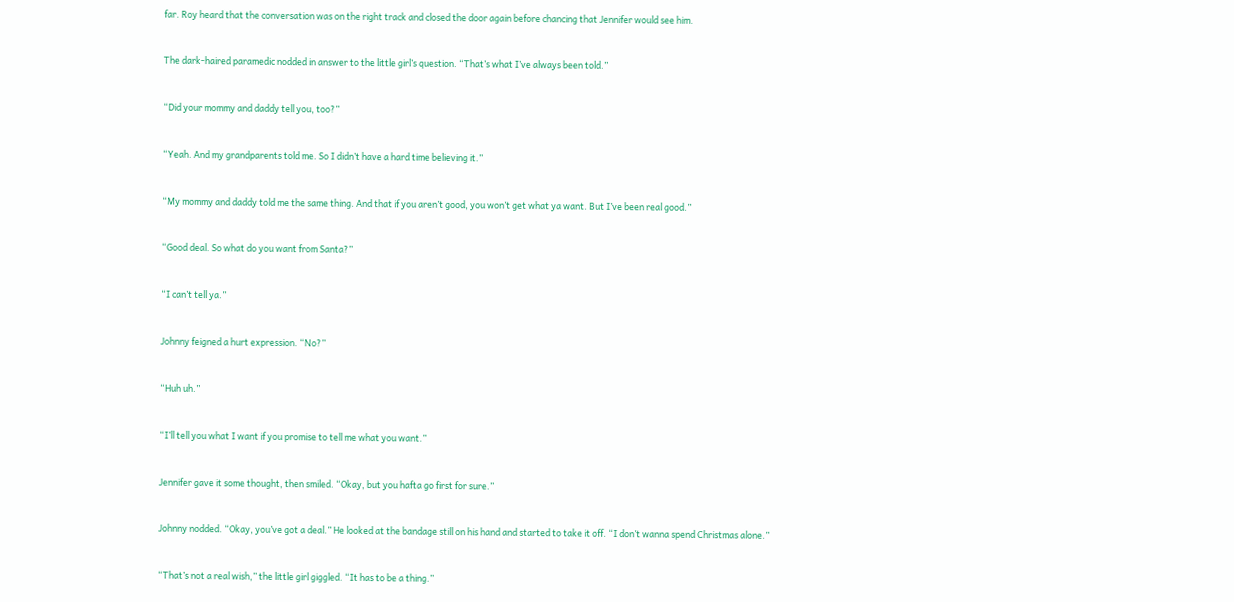far. Roy heard that the conversation was on the right track and closed the door again before chancing that Jennifer would see him.


The dark-haired paramedic nodded in answer to the little girl’s question. “That’s what I’ve always been told.”


“Did your mommy and daddy tell you, too?”


“Yeah. And my grandparents told me. So I didn’t have a hard time believing it.”


“My mommy and daddy told me the same thing. And that if you aren’t good, you won’t get what ya want. But I’ve been real good.”


“Good deal. So what do you want from Santa?”


“I can’t tell ya.”


Johnny feigned a hurt expression. “No?”


“Huh uh.”


“I’ll tell you what I want if you promise to tell me what you want.”


Jennifer gave it some thought, then smiled. “Okay, but you hafta go first for sure.”


Johnny nodded. “Okay, you’ve got a deal.” He looked at the bandage still on his hand and started to take it off. “I don’t wanna spend Christmas alone.”


“That’s not a real wish,” the little girl giggled. “It has to be a thing.”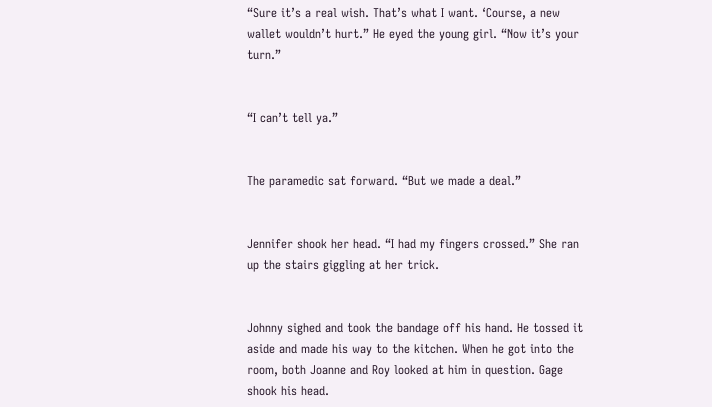“Sure it’s a real wish. That’s what I want. ‘Course, a new wallet wouldn’t hurt.” He eyed the young girl. “Now it’s your turn.”


“I can’t tell ya.”


The paramedic sat forward. “But we made a deal.”


Jennifer shook her head. “I had my fingers crossed.” She ran up the stairs giggling at her trick.


Johnny sighed and took the bandage off his hand. He tossed it aside and made his way to the kitchen. When he got into the room, both Joanne and Roy looked at him in question. Gage shook his head.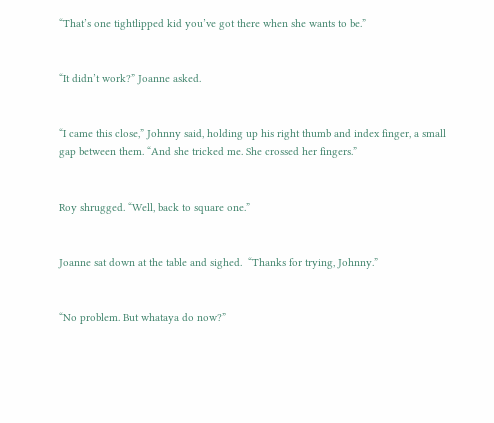“That’s one tightlipped kid you’ve got there when she wants to be.”


“It didn’t work?” Joanne asked.


“I came this close,” Johnny said, holding up his right thumb and index finger, a small gap between them. “And she tricked me. She crossed her fingers.”


Roy shrugged. “Well, back to square one.”


Joanne sat down at the table and sighed.  “Thanks for trying, Johnny.”


“No problem. But whataya do now?”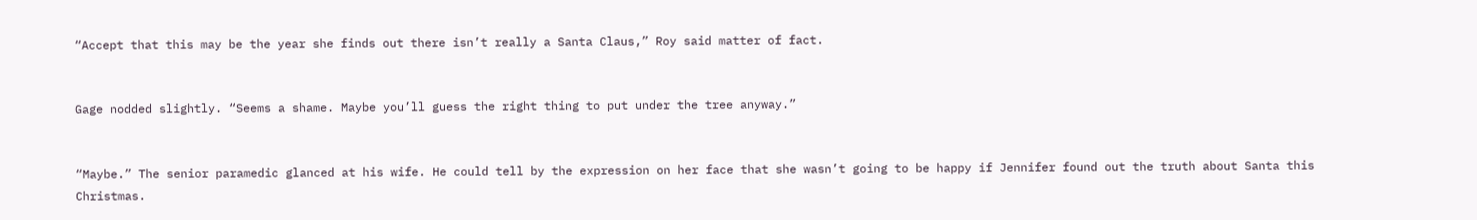“Accept that this may be the year she finds out there isn’t really a Santa Claus,” Roy said matter of fact.


Gage nodded slightly. “Seems a shame. Maybe you’ll guess the right thing to put under the tree anyway.”


“Maybe.” The senior paramedic glanced at his wife. He could tell by the expression on her face that she wasn’t going to be happy if Jennifer found out the truth about Santa this Christmas.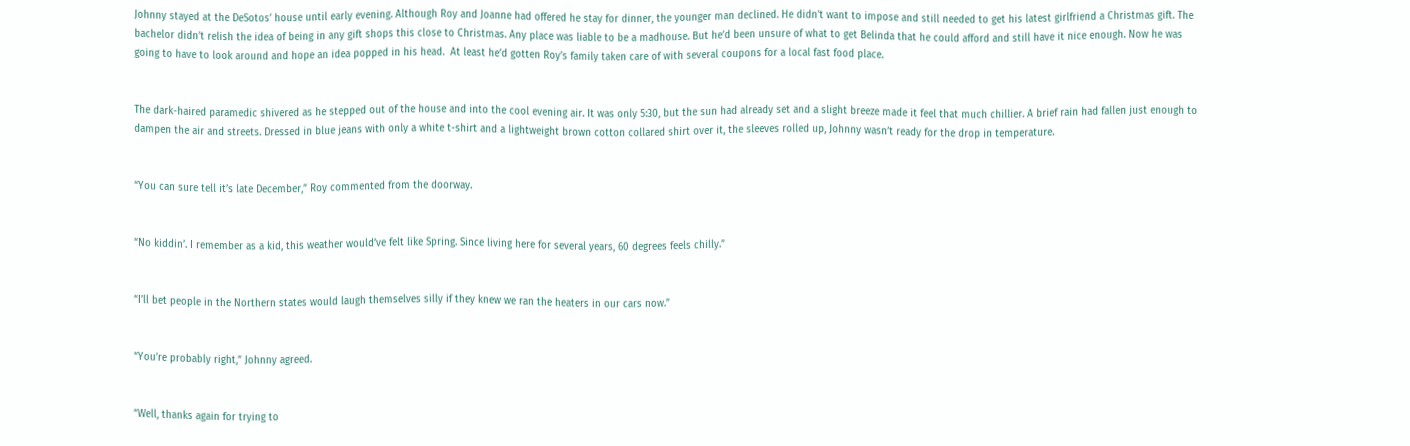Johnny stayed at the DeSotos’ house until early evening. Although Roy and Joanne had offered he stay for dinner, the younger man declined. He didn’t want to impose and still needed to get his latest girlfriend a Christmas gift. The bachelor didn’t relish the idea of being in any gift shops this close to Christmas. Any place was liable to be a madhouse. But he’d been unsure of what to get Belinda that he could afford and still have it nice enough. Now he was going to have to look around and hope an idea popped in his head.  At least he’d gotten Roy’s family taken care of with several coupons for a local fast food place.


The dark-haired paramedic shivered as he stepped out of the house and into the cool evening air. It was only 5:30, but the sun had already set and a slight breeze made it feel that much chillier. A brief rain had fallen just enough to dampen the air and streets. Dressed in blue jeans with only a white t-shirt and a lightweight brown cotton collared shirt over it, the sleeves rolled up, Johnny wasn’t ready for the drop in temperature.


“You can sure tell it’s late December,” Roy commented from the doorway.


“No kiddin’. I remember as a kid, this weather would’ve felt like Spring. Since living here for several years, 60 degrees feels chilly.”


“I’ll bet people in the Northern states would laugh themselves silly if they knew we ran the heaters in our cars now.”


“You’re probably right,” Johnny agreed.


“Well, thanks again for trying to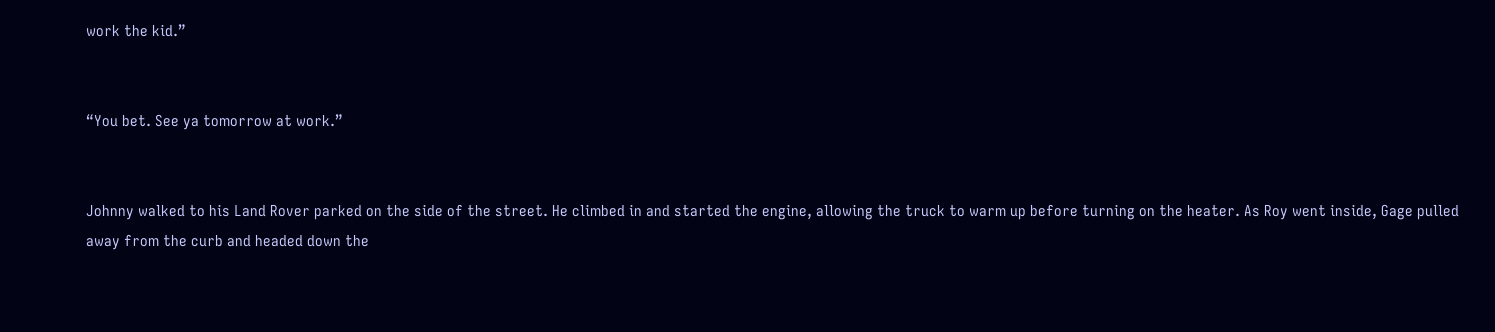work the kid.”


“You bet. See ya tomorrow at work.”


Johnny walked to his Land Rover parked on the side of the street. He climbed in and started the engine, allowing the truck to warm up before turning on the heater. As Roy went inside, Gage pulled away from the curb and headed down the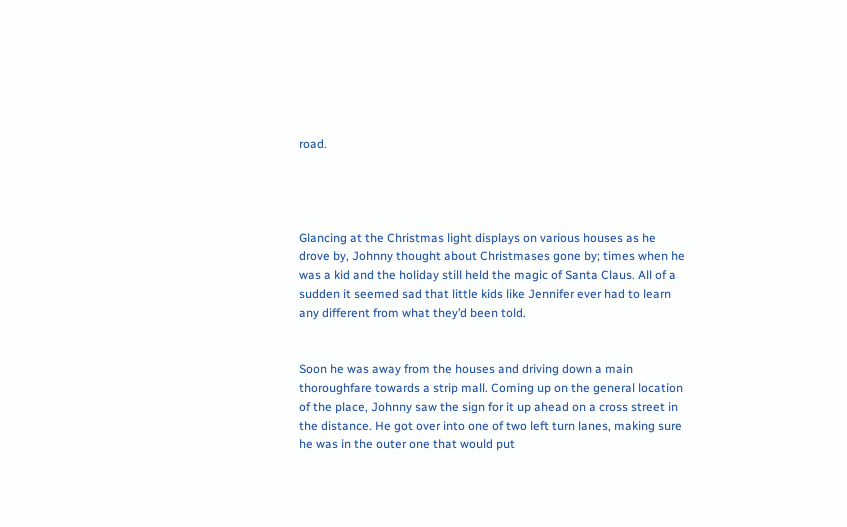road.




Glancing at the Christmas light displays on various houses as he drove by, Johnny thought about Christmases gone by; times when he was a kid and the holiday still held the magic of Santa Claus. All of a sudden it seemed sad that little kids like Jennifer ever had to learn any different from what they’d been told.


Soon he was away from the houses and driving down a main thoroughfare towards a strip mall. Coming up on the general location of the place, Johnny saw the sign for it up ahead on a cross street in the distance. He got over into one of two left turn lanes, making sure he was in the outer one that would put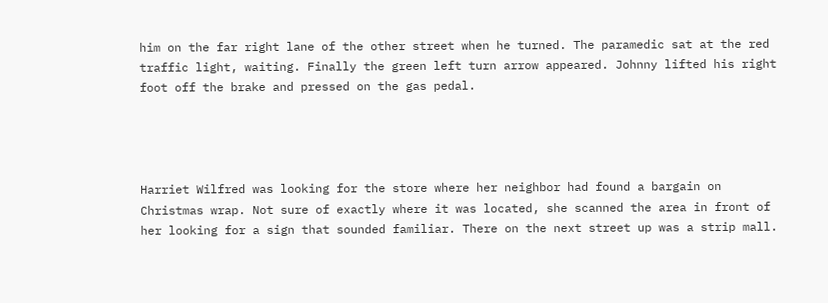him on the far right lane of the other street when he turned. The paramedic sat at the red traffic light, waiting. Finally the green left turn arrow appeared. Johnny lifted his right foot off the brake and pressed on the gas pedal.




Harriet Wilfred was looking for the store where her neighbor had found a bargain on Christmas wrap. Not sure of exactly where it was located, she scanned the area in front of her looking for a sign that sounded familiar. There on the next street up was a strip mall.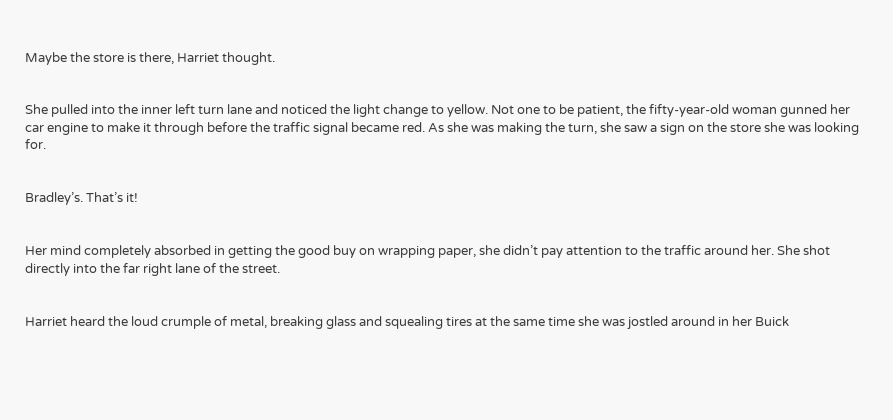Maybe the store is there, Harriet thought.


She pulled into the inner left turn lane and noticed the light change to yellow. Not one to be patient, the fifty-year-old woman gunned her car engine to make it through before the traffic signal became red. As she was making the turn, she saw a sign on the store she was looking for.


Bradley’s. That’s it!


Her mind completely absorbed in getting the good buy on wrapping paper, she didn’t pay attention to the traffic around her. She shot directly into the far right lane of the street.


Harriet heard the loud crumple of metal, breaking glass and squealing tires at the same time she was jostled around in her Buick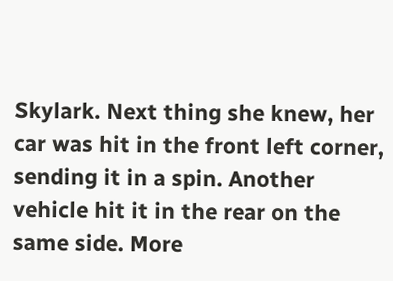Skylark. Next thing she knew, her car was hit in the front left corner, sending it in a spin. Another vehicle hit it in the rear on the same side. More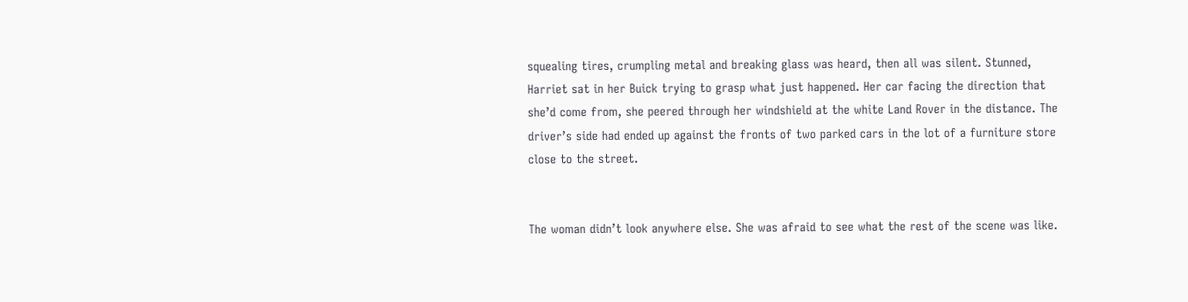squealing tires, crumpling metal and breaking glass was heard, then all was silent. Stunned, Harriet sat in her Buick trying to grasp what just happened. Her car facing the direction that she’d come from, she peered through her windshield at the white Land Rover in the distance. The driver’s side had ended up against the fronts of two parked cars in the lot of a furniture store close to the street.


The woman didn’t look anywhere else. She was afraid to see what the rest of the scene was like.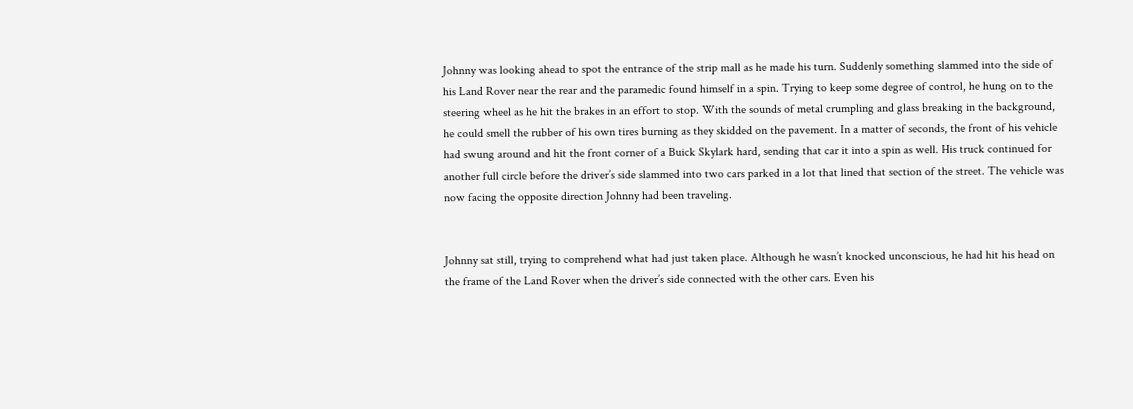Johnny was looking ahead to spot the entrance of the strip mall as he made his turn. Suddenly something slammed into the side of his Land Rover near the rear and the paramedic found himself in a spin. Trying to keep some degree of control, he hung on to the steering wheel as he hit the brakes in an effort to stop. With the sounds of metal crumpling and glass breaking in the background, he could smell the rubber of his own tires burning as they skidded on the pavement. In a matter of seconds, the front of his vehicle had swung around and hit the front corner of a Buick Skylark hard, sending that car it into a spin as well. His truck continued for another full circle before the driver’s side slammed into two cars parked in a lot that lined that section of the street. The vehicle was now facing the opposite direction Johnny had been traveling.


Johnny sat still, trying to comprehend what had just taken place. Although he wasn’t knocked unconscious, he had hit his head on the frame of the Land Rover when the driver’s side connected with the other cars. Even his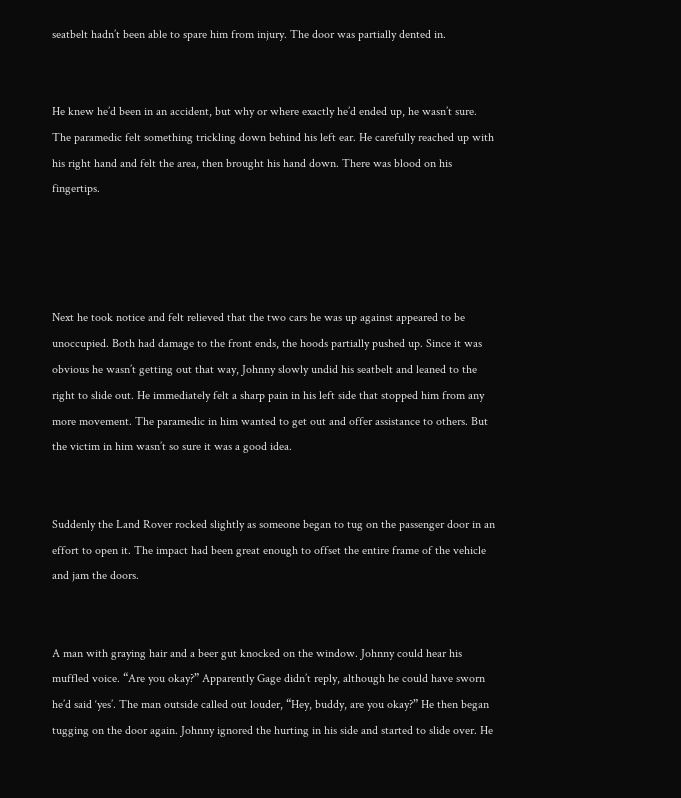seatbelt hadn’t been able to spare him from injury. The door was partially dented in.


He knew he’d been in an accident, but why or where exactly he’d ended up, he wasn’t sure. The paramedic felt something trickling down behind his left ear. He carefully reached up with his right hand and felt the area, then brought his hand down. There was blood on his fingertips.




Next he took notice and felt relieved that the two cars he was up against appeared to be unoccupied. Both had damage to the front ends, the hoods partially pushed up. Since it was obvious he wasn’t getting out that way, Johnny slowly undid his seatbelt and leaned to the right to slide out. He immediately felt a sharp pain in his left side that stopped him from any more movement. The paramedic in him wanted to get out and offer assistance to others. But the victim in him wasn’t so sure it was a good idea.


Suddenly the Land Rover rocked slightly as someone began to tug on the passenger door in an effort to open it. The impact had been great enough to offset the entire frame of the vehicle and jam the doors.


A man with graying hair and a beer gut knocked on the window. Johnny could hear his muffled voice. “Are you okay?” Apparently Gage didn’t reply, although he could have sworn he’d said ‘yes’. The man outside called out louder, “Hey, buddy, are you okay?” He then began tugging on the door again. Johnny ignored the hurting in his side and started to slide over. He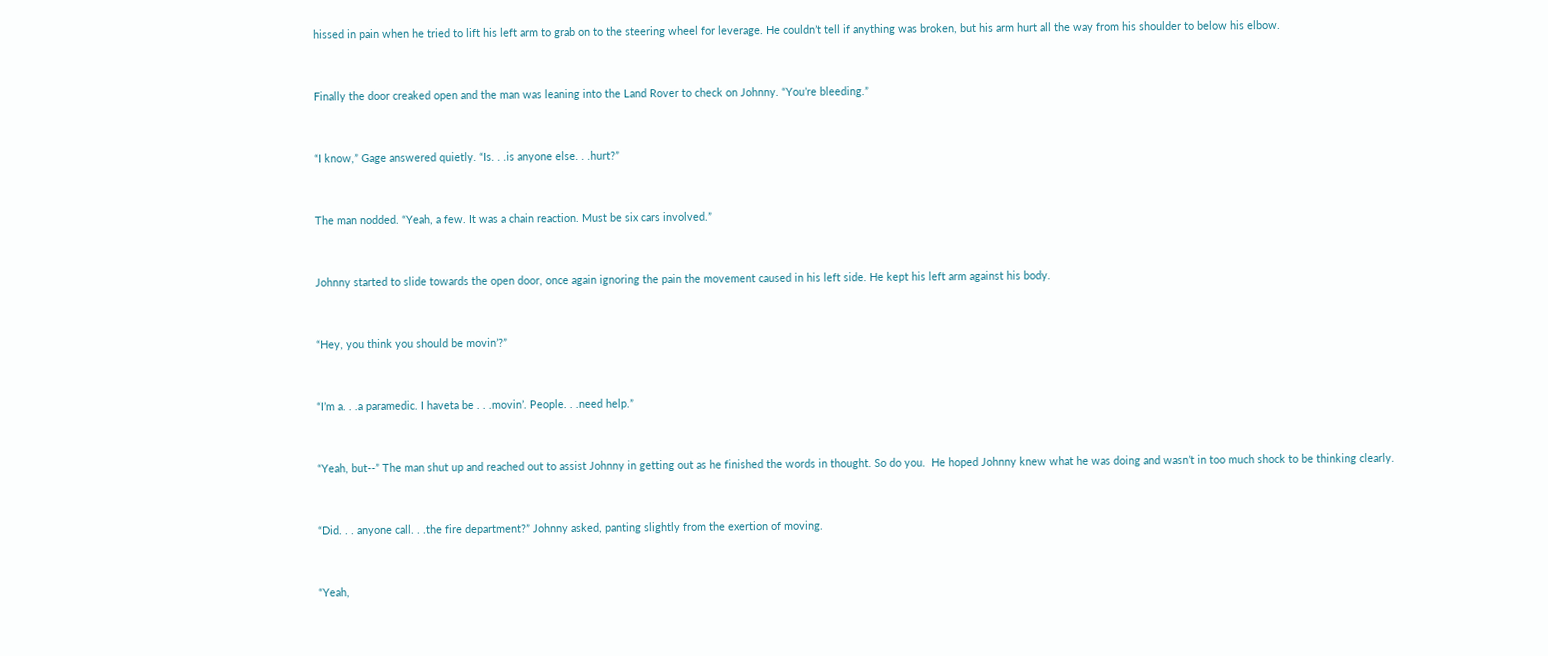hissed in pain when he tried to lift his left arm to grab on to the steering wheel for leverage. He couldn’t tell if anything was broken, but his arm hurt all the way from his shoulder to below his elbow.


Finally the door creaked open and the man was leaning into the Land Rover to check on Johnny. “You’re bleeding.”


“I know,” Gage answered quietly. “Is. . .is anyone else. . .hurt?”


The man nodded. “Yeah, a few. It was a chain reaction. Must be six cars involved.”


Johnny started to slide towards the open door, once again ignoring the pain the movement caused in his left side. He kept his left arm against his body.


“Hey, you think you should be movin’?”


“I’m a. . .a paramedic. I haveta be . . .movin’. People. . .need help.”


“Yeah, but--” The man shut up and reached out to assist Johnny in getting out as he finished the words in thought. So do you.  He hoped Johnny knew what he was doing and wasn’t in too much shock to be thinking clearly.


“Did. . . anyone call. . .the fire department?” Johnny asked, panting slightly from the exertion of moving.


“Yeah,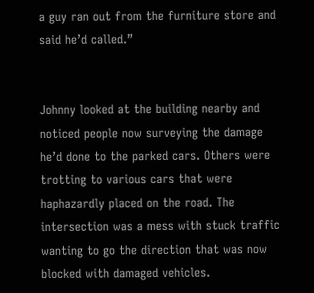a guy ran out from the furniture store and said he’d called.”


Johnny looked at the building nearby and noticed people now surveying the damage he’d done to the parked cars. Others were trotting to various cars that were haphazardly placed on the road. The intersection was a mess with stuck traffic wanting to go the direction that was now blocked with damaged vehicles.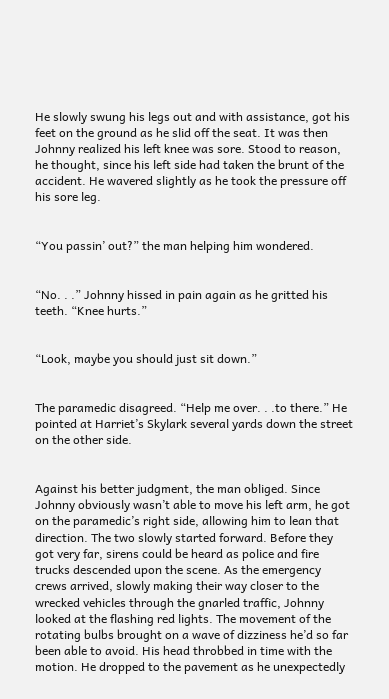He slowly swung his legs out and with assistance, got his feet on the ground as he slid off the seat. It was then Johnny realized his left knee was sore. Stood to reason, he thought, since his left side had taken the brunt of the accident. He wavered slightly as he took the pressure off his sore leg.


“You passin’ out?” the man helping him wondered.


“No. . .” Johnny hissed in pain again as he gritted his teeth. “Knee hurts.”


“Look, maybe you should just sit down.”


The paramedic disagreed. “Help me over. . .to there.” He pointed at Harriet’s Skylark several yards down the street on the other side.


Against his better judgment, the man obliged. Since Johnny obviously wasn’t able to move his left arm, he got on the paramedic’s right side, allowing him to lean that direction. The two slowly started forward. Before they got very far, sirens could be heard as police and fire trucks descended upon the scene. As the emergency crews arrived, slowly making their way closer to the wrecked vehicles through the gnarled traffic, Johnny looked at the flashing red lights. The movement of the rotating bulbs brought on a wave of dizziness he’d so far been able to avoid. His head throbbed in time with the motion. He dropped to the pavement as he unexpectedly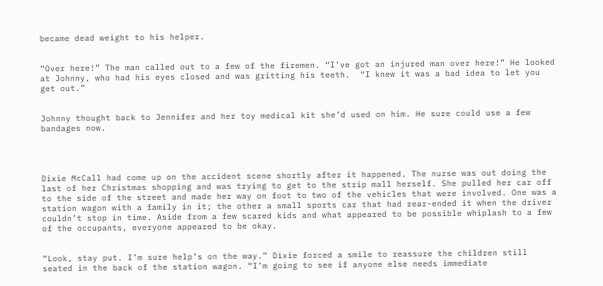became dead weight to his helper.


“Over here!” The man called out to a few of the firemen. “I’ve got an injured man over here!” He looked at Johnny, who had his eyes closed and was gritting his teeth.  “I knew it was a bad idea to let you get out.”


Johnny thought back to Jennifer and her toy medical kit she’d used on him. He sure could use a few bandages now.




Dixie McCall had come up on the accident scene shortly after it happened. The nurse was out doing the last of her Christmas shopping and was trying to get to the strip mall herself. She pulled her car off to the side of the street and made her way on foot to two of the vehicles that were involved. One was a station wagon with a family in it; the other a small sports car that had rear-ended it when the driver couldn’t stop in time. Aside from a few scared kids and what appeared to be possible whiplash to a few of the occupants, everyone appeared to be okay.


“Look, stay put. I’m sure help’s on the way.” Dixie forced a smile to reassure the children still seated in the back of the station wagon. “I’m going to see if anyone else needs immediate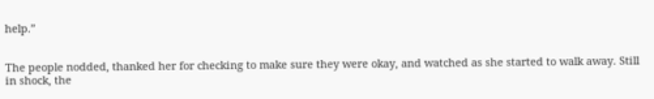help.”


The people nodded, thanked her for checking to make sure they were okay, and watched as she started to walk away. Still in shock, the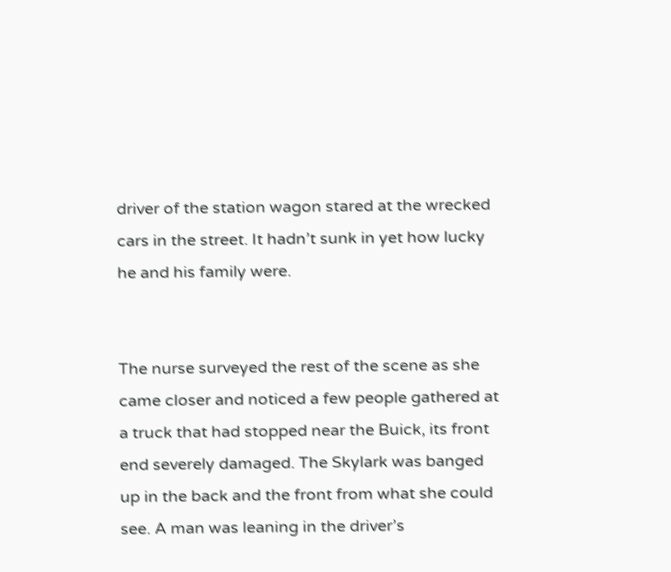driver of the station wagon stared at the wrecked cars in the street. It hadn’t sunk in yet how lucky he and his family were.


The nurse surveyed the rest of the scene as she came closer and noticed a few people gathered at a truck that had stopped near the Buick, its front end severely damaged. The Skylark was banged up in the back and the front from what she could see. A man was leaning in the driver’s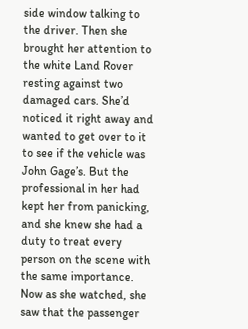side window talking to the driver. Then she brought her attention to the white Land Rover resting against two damaged cars. She’d noticed it right away and wanted to get over to it to see if the vehicle was John Gage’s. But the professional in her had kept her from panicking, and she knew she had a duty to treat every person on the scene with the same importance. Now as she watched, she saw that the passenger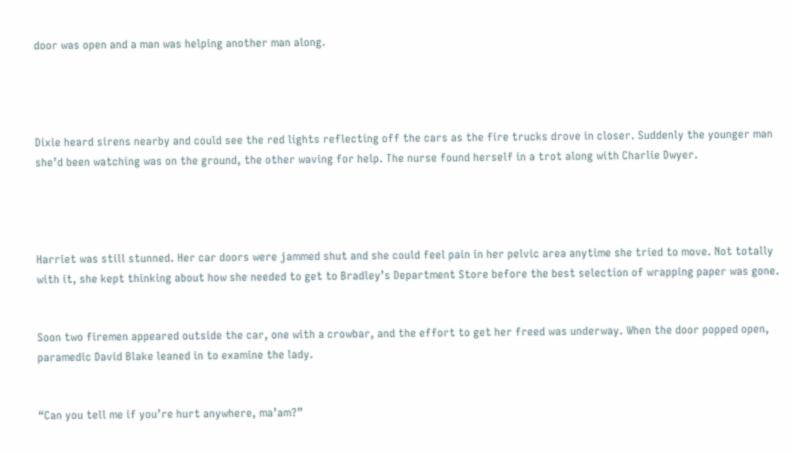door was open and a man was helping another man along.




Dixie heard sirens nearby and could see the red lights reflecting off the cars as the fire trucks drove in closer. Suddenly the younger man she’d been watching was on the ground, the other waving for help. The nurse found herself in a trot along with Charlie Dwyer.




Harriet was still stunned. Her car doors were jammed shut and she could feel pain in her pelvic area anytime she tried to move. Not totally with it, she kept thinking about how she needed to get to Bradley’s Department Store before the best selection of wrapping paper was gone.


Soon two firemen appeared outside the car, one with a crowbar, and the effort to get her freed was underway. When the door popped open, paramedic David Blake leaned in to examine the lady.


“Can you tell me if you’re hurt anywhere, ma’am?”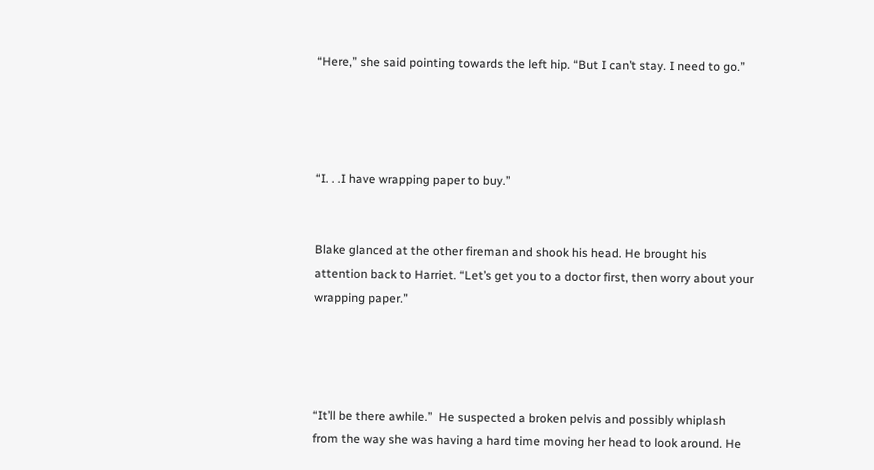“Here,” she said pointing towards the left hip. “But I can’t stay. I need to go.”




“I. . .I have wrapping paper to buy.”


Blake glanced at the other fireman and shook his head. He brought his attention back to Harriet. “Let’s get you to a doctor first, then worry about your wrapping paper.”




“It’ll be there awhile.”  He suspected a broken pelvis and possibly whiplash from the way she was having a hard time moving her head to look around. He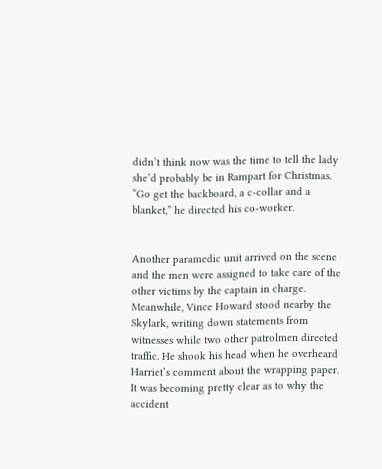didn’t think now was the time to tell the lady she’d probably be in Rampart for Christmas. “Go get the backboard, a c-collar and a blanket,” he directed his co-worker.


Another paramedic unit arrived on the scene and the men were assigned to take care of the other victims by the captain in charge. Meanwhile, Vince Howard stood nearby the Skylark, writing down statements from witnesses while two other patrolmen directed traffic. He shook his head when he overheard Harriet’s comment about the wrapping paper. It was becoming pretty clear as to why the accident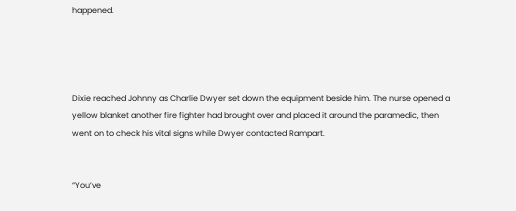happened.




Dixie reached Johnny as Charlie Dwyer set down the equipment beside him. The nurse opened a yellow blanket another fire fighter had brought over and placed it around the paramedic, then went on to check his vital signs while Dwyer contacted Rampart.


“You’ve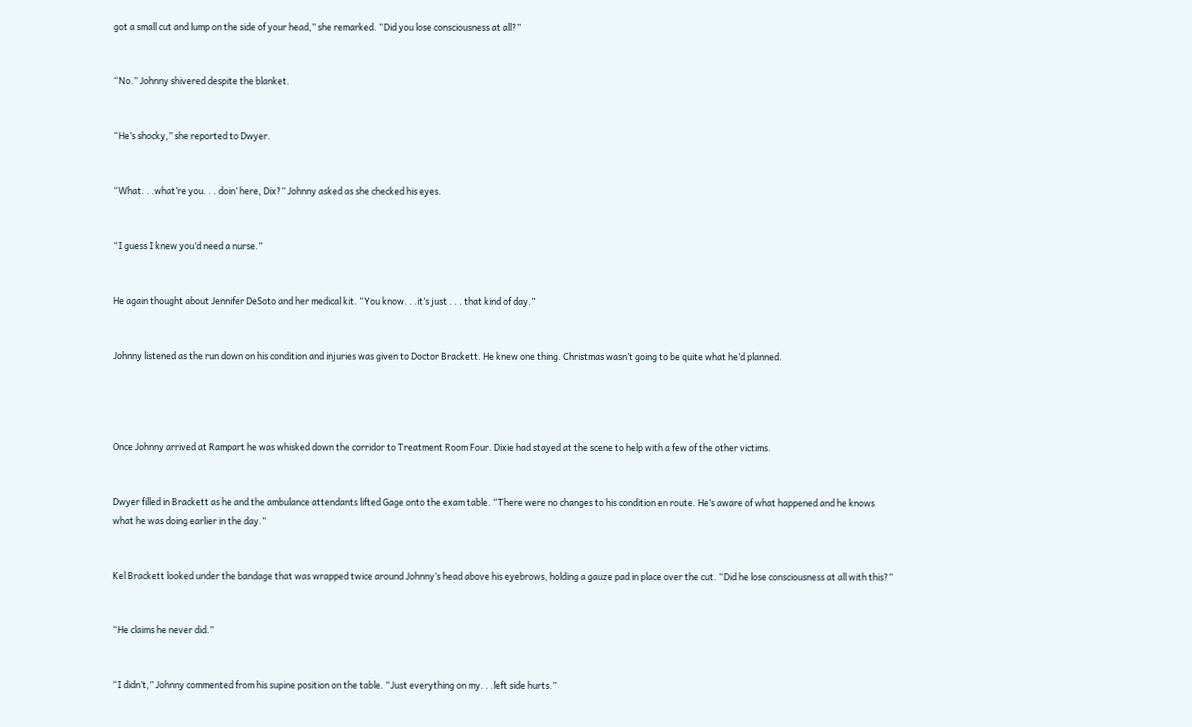got a small cut and lump on the side of your head,” she remarked. “Did you lose consciousness at all?”


“No.” Johnny shivered despite the blanket.


“He’s shocky,” she reported to Dwyer.


“What. . .what’re you. . . doin’ here, Dix?” Johnny asked as she checked his eyes.


“I guess I knew you’d need a nurse.”


He again thought about Jennifer DeSoto and her medical kit. “You know. . .it’s just . . . that kind of day.”


Johnny listened as the run down on his condition and injuries was given to Doctor Brackett. He knew one thing. Christmas wasn’t going to be quite what he’d planned.




Once Johnny arrived at Rampart he was whisked down the corridor to Treatment Room Four. Dixie had stayed at the scene to help with a few of the other victims.


Dwyer filled in Brackett as he and the ambulance attendants lifted Gage onto the exam table. “There were no changes to his condition en route. He’s aware of what happened and he knows what he was doing earlier in the day.”


Kel Brackett looked under the bandage that was wrapped twice around Johnny’s head above his eyebrows, holding a gauze pad in place over the cut. “Did he lose consciousness at all with this?”


“He claims he never did.”


“I didn’t,” Johnny commented from his supine position on the table. “Just everything on my. . .left side hurts.”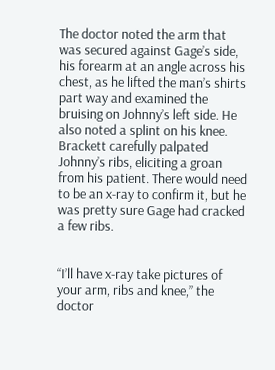The doctor noted the arm that was secured against Gage’s side, his forearm at an angle across his chest, as he lifted the man’s shirts part way and examined the bruising on Johnny’s left side. He also noted a splint on his knee. Brackett carefully palpated Johnny’s ribs, eliciting a groan from his patient. There would need to be an x-ray to confirm it, but he was pretty sure Gage had cracked a few ribs.


“I’ll have x-ray take pictures of your arm, ribs and knee,” the doctor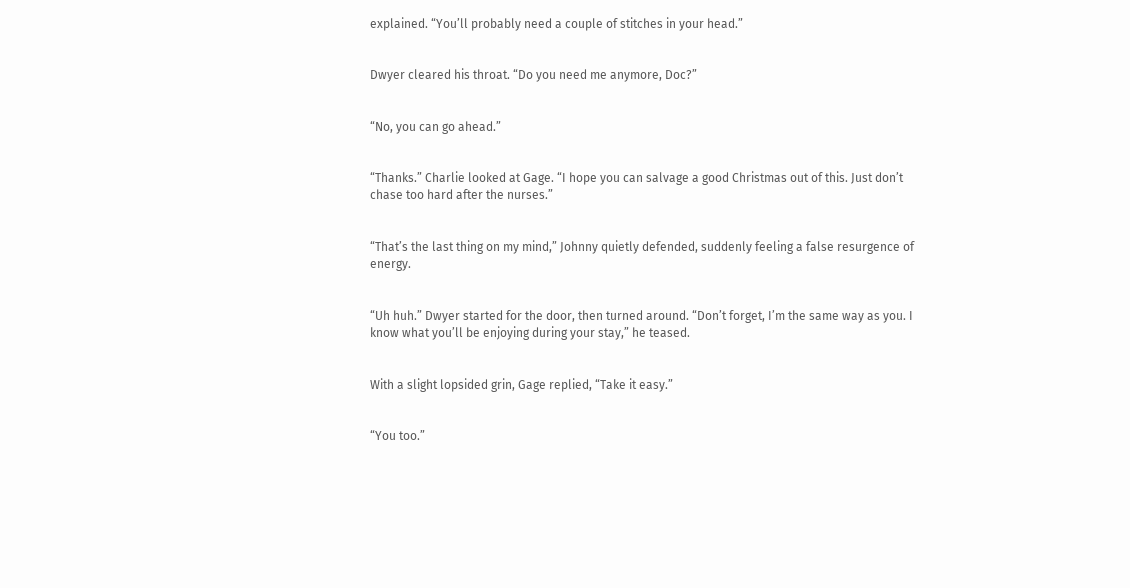explained. “You’ll probably need a couple of stitches in your head.”


Dwyer cleared his throat. “Do you need me anymore, Doc?”


“No, you can go ahead.”


“Thanks.” Charlie looked at Gage. “I hope you can salvage a good Christmas out of this. Just don’t chase too hard after the nurses.”


“That’s the last thing on my mind,” Johnny quietly defended, suddenly feeling a false resurgence of energy.


“Uh huh.” Dwyer started for the door, then turned around. “Don’t forget, I’m the same way as you. I know what you’ll be enjoying during your stay,” he teased.


With a slight lopsided grin, Gage replied, “Take it easy.”


“You too.”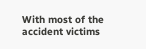With most of the accident victims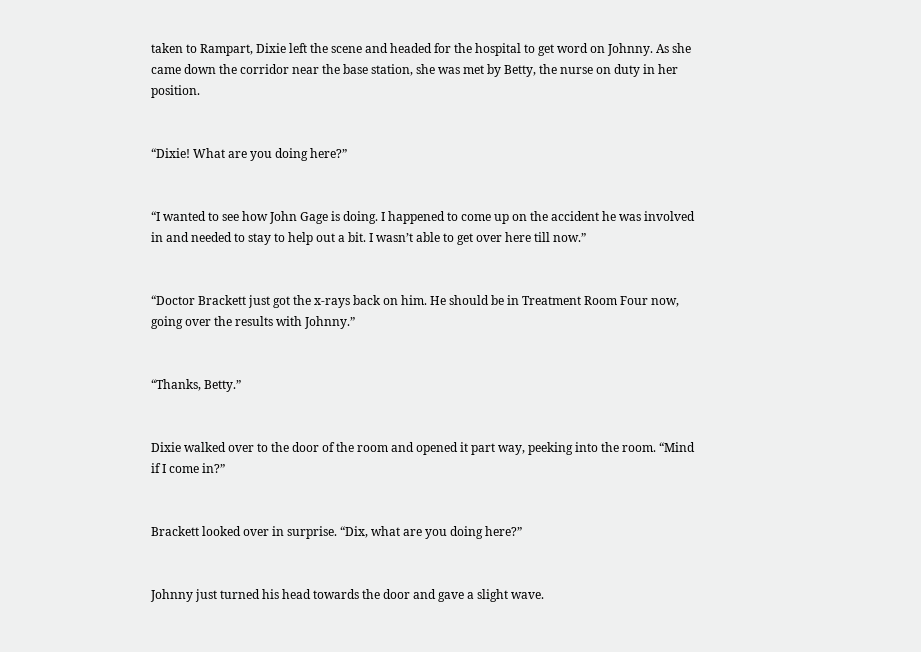taken to Rampart, Dixie left the scene and headed for the hospital to get word on Johnny. As she came down the corridor near the base station, she was met by Betty, the nurse on duty in her position.


“Dixie! What are you doing here?”


“I wanted to see how John Gage is doing. I happened to come up on the accident he was involved in and needed to stay to help out a bit. I wasn’t able to get over here till now.”


“Doctor Brackett just got the x-rays back on him. He should be in Treatment Room Four now, going over the results with Johnny.”


“Thanks, Betty.”


Dixie walked over to the door of the room and opened it part way, peeking into the room. “Mind if I come in?”


Brackett looked over in surprise. “Dix, what are you doing here?”


Johnny just turned his head towards the door and gave a slight wave.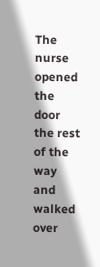The nurse opened the door the rest of the way and walked over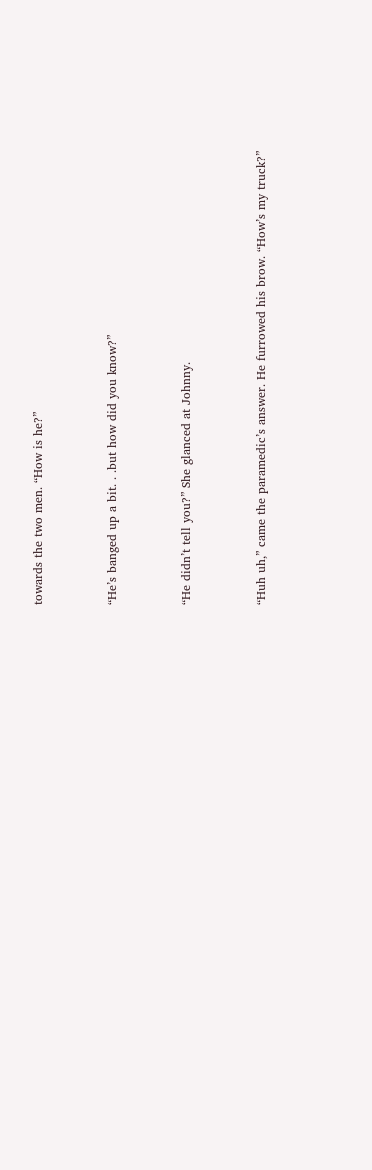towards the two men. “How is he?”


“He’s banged up a bit. . .but how did you know?”


“He didn’t tell you?” She glanced at Johnny.


“Huh uh,” came the paramedic’s answer. He furrowed his brow. “How’s my truck?”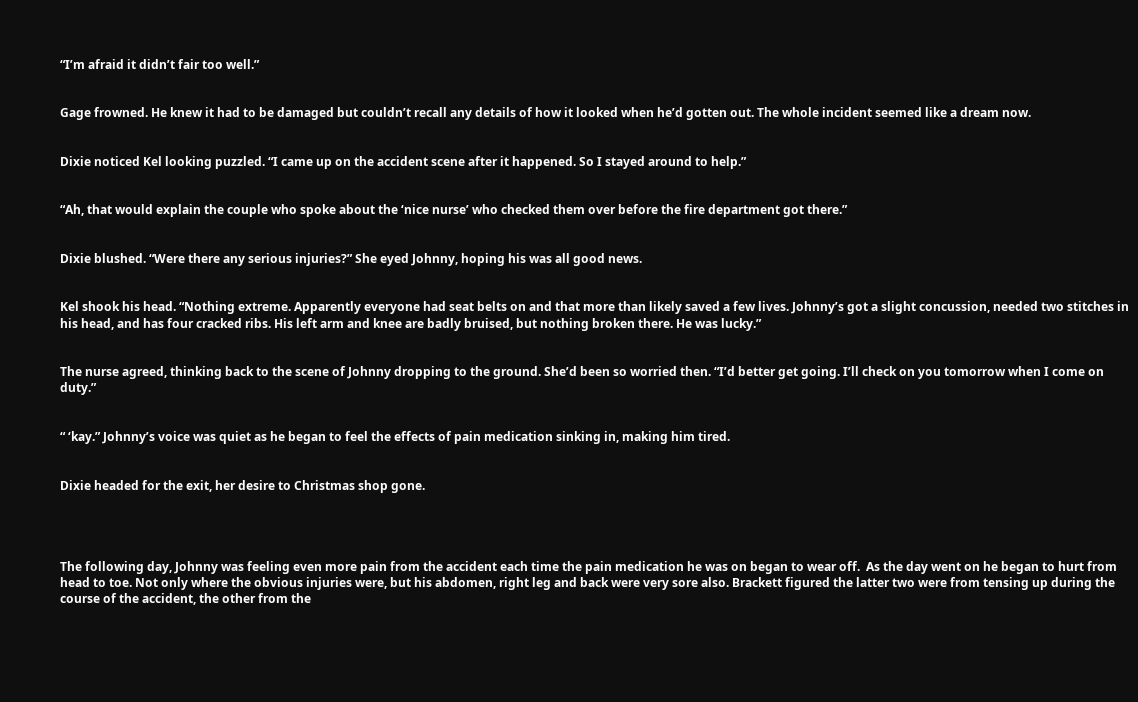“I’m afraid it didn’t fair too well.”


Gage frowned. He knew it had to be damaged but couldn’t recall any details of how it looked when he’d gotten out. The whole incident seemed like a dream now.


Dixie noticed Kel looking puzzled. “I came up on the accident scene after it happened. So I stayed around to help.”


“Ah, that would explain the couple who spoke about the ‘nice nurse’ who checked them over before the fire department got there.”


Dixie blushed. “Were there any serious injuries?” She eyed Johnny, hoping his was all good news.


Kel shook his head. “Nothing extreme. Apparently everyone had seat belts on and that more than likely saved a few lives. Johnny’s got a slight concussion, needed two stitches in his head, and has four cracked ribs. His left arm and knee are badly bruised, but nothing broken there. He was lucky.”


The nurse agreed, thinking back to the scene of Johnny dropping to the ground. She’d been so worried then. “I’d better get going. I’ll check on you tomorrow when I come on duty.”


“ ‘kay.” Johnny’s voice was quiet as he began to feel the effects of pain medication sinking in, making him tired.


Dixie headed for the exit, her desire to Christmas shop gone.




The following day, Johnny was feeling even more pain from the accident each time the pain medication he was on began to wear off.  As the day went on he began to hurt from head to toe. Not only where the obvious injuries were, but his abdomen, right leg and back were very sore also. Brackett figured the latter two were from tensing up during the course of the accident, the other from the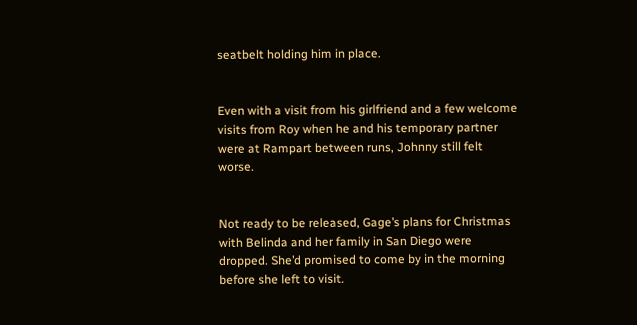seatbelt holding him in place.


Even with a visit from his girlfriend and a few welcome visits from Roy when he and his temporary partner were at Rampart between runs, Johnny still felt worse.


Not ready to be released, Gage’s plans for Christmas with Belinda and her family in San Diego were dropped. She’d promised to come by in the morning before she left to visit.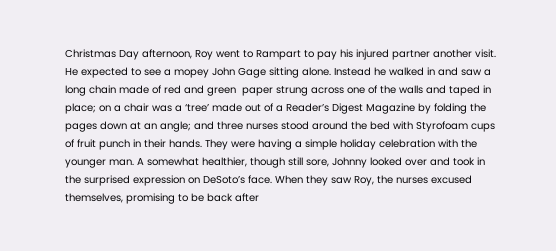Christmas Day afternoon, Roy went to Rampart to pay his injured partner another visit. He expected to see a mopey John Gage sitting alone. Instead he walked in and saw a long chain made of red and green  paper strung across one of the walls and taped in place; on a chair was a ‘tree’ made out of a Reader’s Digest Magazine by folding the pages down at an angle; and three nurses stood around the bed with Styrofoam cups of fruit punch in their hands. They were having a simple holiday celebration with the younger man. A somewhat healthier, though still sore, Johnny looked over and took in the surprised expression on DeSoto’s face. When they saw Roy, the nurses excused themselves, promising to be back after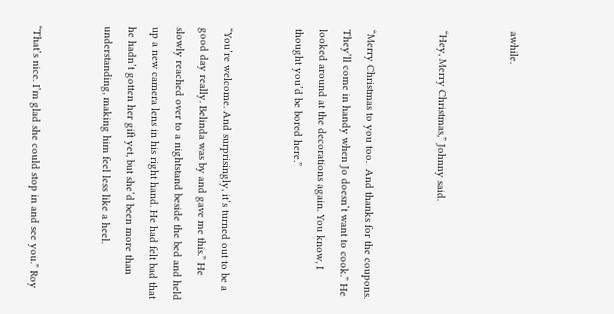awhile.


“Hey, Merry Christmas,” Johnny said.


“Merry Christmas to you too.  And thanks for the coupons. They’ll come in handy when Jo doesn’t want to cook.” He looked around at the decorations again. You know, I thought you’d be bored here.”


“You’re welcome. And surprisingly, it’s turned out to be a good day really. Belinda was by and gave me this.” He slowly reached over to a nightstand beside the bed and held up a new camera lens in his right hand. He had felt bad that he hadn’t gotten her gift yet, but she’d been more than understanding, making him feel less like a heel.


“That’s nice. I’m glad she could stop in and see you.” Roy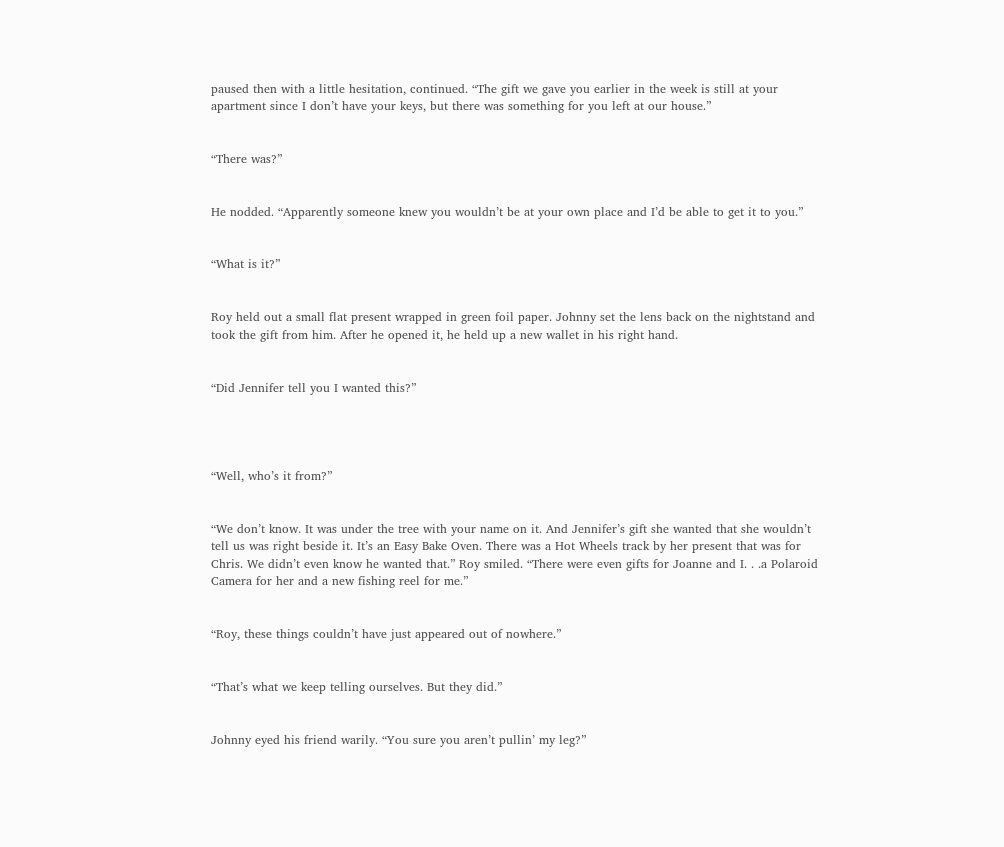paused then with a little hesitation, continued. “The gift we gave you earlier in the week is still at your apartment since I don’t have your keys, but there was something for you left at our house.”


“There was?”


He nodded. “Apparently someone knew you wouldn’t be at your own place and I’d be able to get it to you.”


“What is it?”


Roy held out a small flat present wrapped in green foil paper. Johnny set the lens back on the nightstand and took the gift from him. After he opened it, he held up a new wallet in his right hand.


“Did Jennifer tell you I wanted this?”




“Well, who’s it from?”


“We don’t know. It was under the tree with your name on it. And Jennifer’s gift she wanted that she wouldn’t tell us was right beside it. It’s an Easy Bake Oven. There was a Hot Wheels track by her present that was for Chris. We didn’t even know he wanted that.” Roy smiled. “There were even gifts for Joanne and I. . .a Polaroid Camera for her and a new fishing reel for me.”


“Roy, these things couldn’t have just appeared out of nowhere.”


“That’s what we keep telling ourselves. But they did.”


Johnny eyed his friend warily. “You sure you aren’t pullin’ my leg?”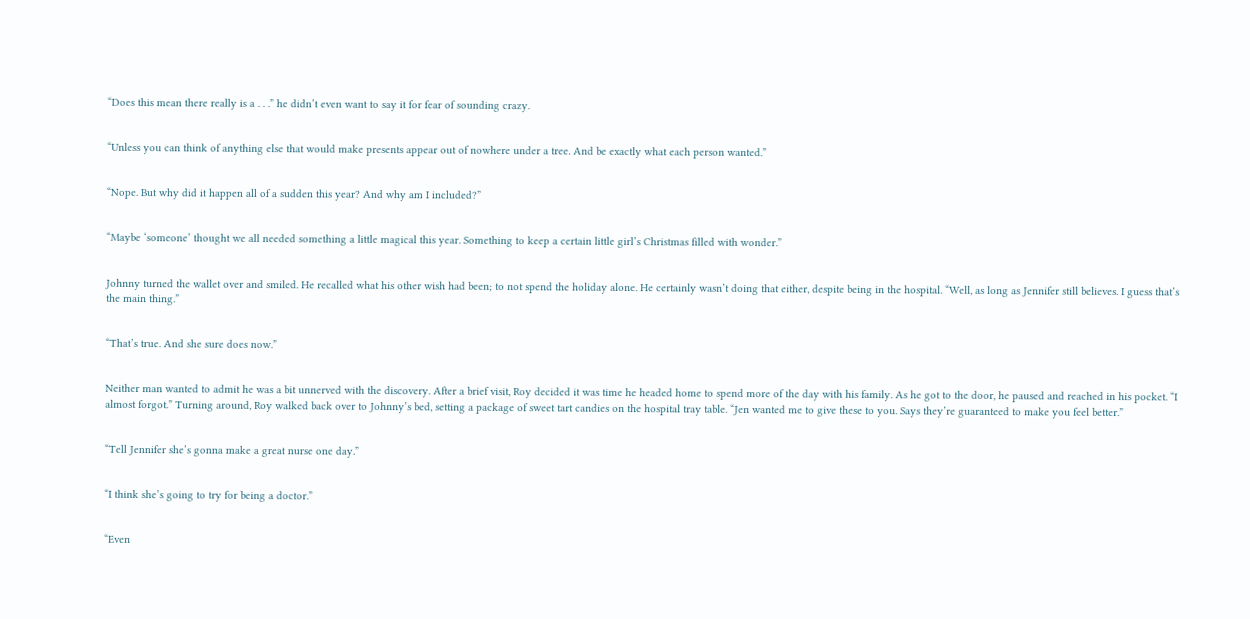“Does this mean there really is a . . .” he didn’t even want to say it for fear of sounding crazy.


“Unless you can think of anything else that would make presents appear out of nowhere under a tree. And be exactly what each person wanted.”


“Nope. But why did it happen all of a sudden this year? And why am I included?”


“Maybe ‘someone’ thought we all needed something a little magical this year. Something to keep a certain little girl’s Christmas filled with wonder.”


Johnny turned the wallet over and smiled. He recalled what his other wish had been; to not spend the holiday alone. He certainly wasn’t doing that either, despite being in the hospital. “Well, as long as Jennifer still believes. I guess that’s the main thing.”


“That’s true. And she sure does now.”


Neither man wanted to admit he was a bit unnerved with the discovery. After a brief visit, Roy decided it was time he headed home to spend more of the day with his family. As he got to the door, he paused and reached in his pocket. “I almost forgot.” Turning around, Roy walked back over to Johnny’s bed, setting a package of sweet tart candies on the hospital tray table. “Jen wanted me to give these to you. Says they’re guaranteed to make you feel better.”


“Tell Jennifer she’s gonna make a great nurse one day.”


“I think she’s going to try for being a doctor.”


“Even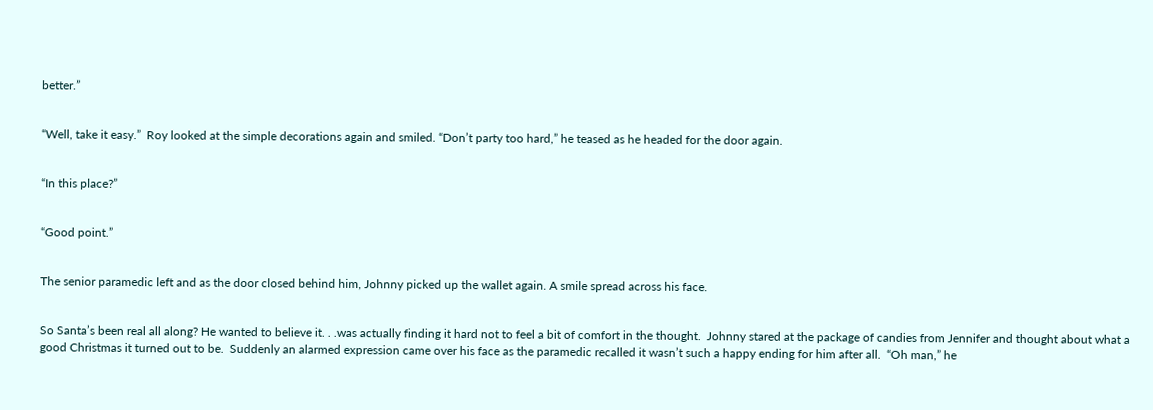better.”


“Well, take it easy.”  Roy looked at the simple decorations again and smiled. “Don’t party too hard,” he teased as he headed for the door again.


“In this place?”


“Good point.”


The senior paramedic left and as the door closed behind him, Johnny picked up the wallet again. A smile spread across his face.


So Santa’s been real all along? He wanted to believe it. . .was actually finding it hard not to feel a bit of comfort in the thought.  Johnny stared at the package of candies from Jennifer and thought about what a good Christmas it turned out to be.  Suddenly an alarmed expression came over his face as the paramedic recalled it wasn’t such a happy ending for him after all.  “Oh man,” he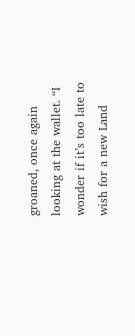groaned, once again looking at the wallet. “I wonder if it’s too late to wish for a new Land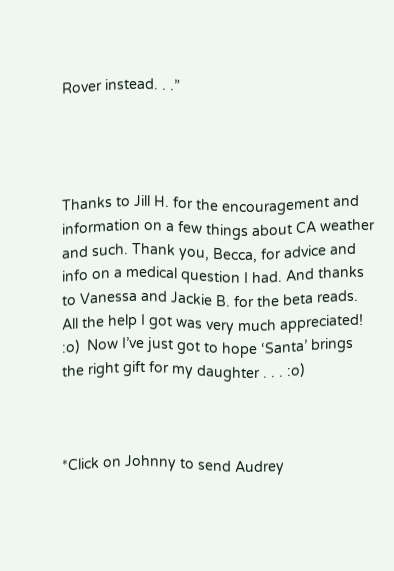Rover instead. . .”




Thanks to Jill H. for the encouragement and information on a few things about CA weather and such. Thank you, Becca, for advice and info on a medical question I had. And thanks to Vanessa and Jackie B. for the beta reads. All the help I got was very much appreciated! :o)  Now I’ve just got to hope ‘Santa’ brings the right gift for my daughter . . . :o)



*Click on Johnny to send Audrey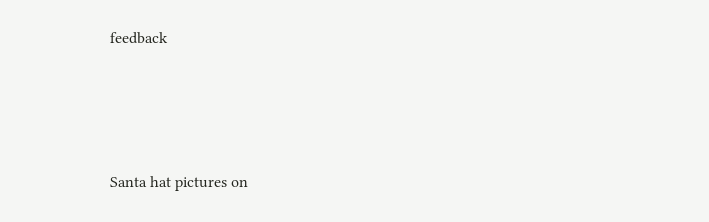feedback




Santa hat pictures on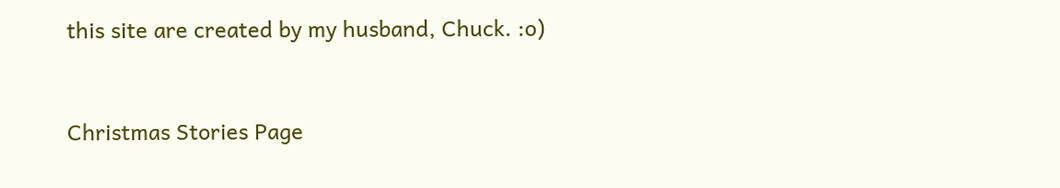this site are created by my husband, Chuck. :o)


Christmas Stories Page